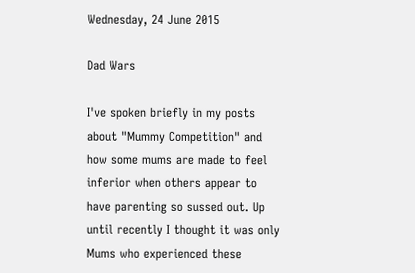Wednesday, 24 June 2015

Dad Wars

I've spoken briefly in my posts about "Mummy Competition" and how some mums are made to feel inferior when others appear to have parenting so sussed out. Up until recently I thought it was only Mums who experienced these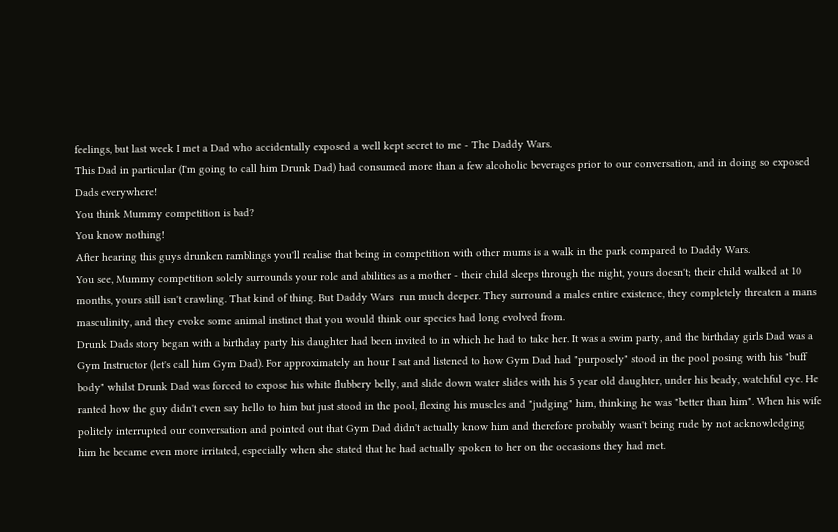feelings, but last week I met a Dad who accidentally exposed a well kept secret to me - The Daddy Wars.
This Dad in particular (I'm going to call him Drunk Dad) had consumed more than a few alcoholic beverages prior to our conversation, and in doing so exposed Dads everywhere!
You think Mummy competition is bad?
You know nothing!
After hearing this guys drunken ramblings you'll realise that being in competition with other mums is a walk in the park compared to Daddy Wars.
You see, Mummy competition solely surrounds your role and abilities as a mother - their child sleeps through the night, yours doesn't; their child walked at 10 months, yours still isn't crawling. That kind of thing. But Daddy Wars  run much deeper. They surround a males entire existence, they completely threaten a mans masculinity, and they evoke some animal instinct that you would think our species had long evolved from.
Drunk Dads story began with a birthday party his daughter had been invited to in which he had to take her. It was a swim party, and the birthday girls Dad was a Gym Instructor (let's call him Gym Dad). For approximately an hour I sat and listened to how Gym Dad had "purposely" stood in the pool posing with his "buff body" whilst Drunk Dad was forced to expose his white flubbery belly, and slide down water slides with his 5 year old daughter, under his beady, watchful eye. He ranted how the guy didn't even say hello to him but just stood in the pool, flexing his muscles and "judging" him, thinking he was "better than him". When his wife politely interrupted our conversation and pointed out that Gym Dad didn't actually know him and therefore probably wasn't being rude by not acknowledging him he became even more irritated, especially when she stated that he had actually spoken to her on the occasions they had met.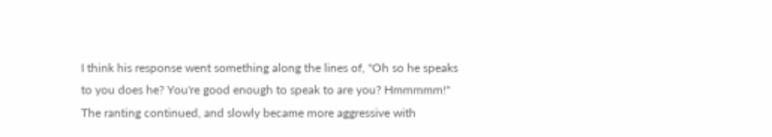I think his response went something along the lines of, "Oh so he speaks to you does he? You're good enough to speak to are you? Hmmmmm!"
The ranting continued, and slowly became more aggressive with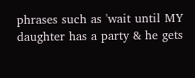phrases such as 'wait until MY daughter has a party & he gets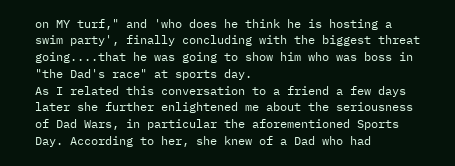on MY turf," and 'who does he think he is hosting a swim party', finally concluding with the biggest threat going....that he was going to show him who was boss in "the Dad's race" at sports day.
As I related this conversation to a friend a few days later she further enlightened me about the seriousness of Dad Wars, in particular the aforementioned Sports Day. According to her, she knew of a Dad who had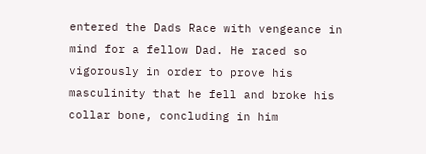entered the Dads Race with vengeance in mind for a fellow Dad. He raced so vigorously in order to prove his masculinity that he fell and broke his collar bone, concluding in him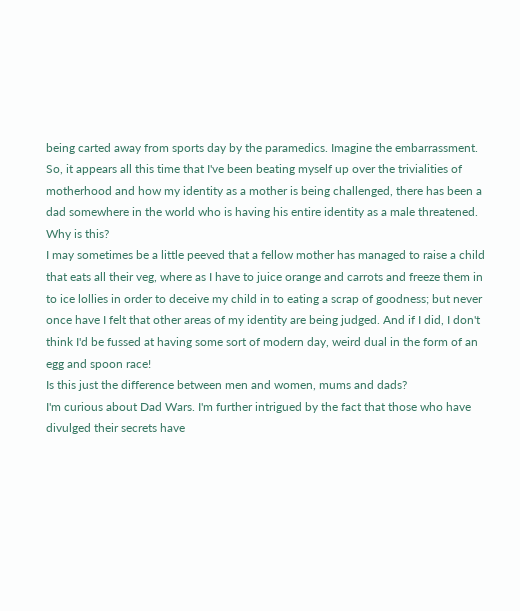being carted away from sports day by the paramedics. Imagine the embarrassment.
So, it appears all this time that I've been beating myself up over the trivialities of motherhood and how my identity as a mother is being challenged, there has been a dad somewhere in the world who is having his entire identity as a male threatened.
Why is this?
I may sometimes be a little peeved that a fellow mother has managed to raise a child that eats all their veg, where as I have to juice orange and carrots and freeze them in to ice lollies in order to deceive my child in to eating a scrap of goodness; but never once have I felt that other areas of my identity are being judged. And if I did, I don't think I'd be fussed at having some sort of modern day, weird dual in the form of an egg and spoon race!
Is this just the difference between men and women, mums and dads?
I'm curious about Dad Wars. I'm further intrigued by the fact that those who have divulged their secrets have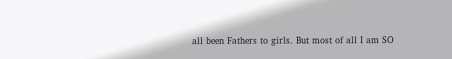all been Fathers to girls. But most of all I am SO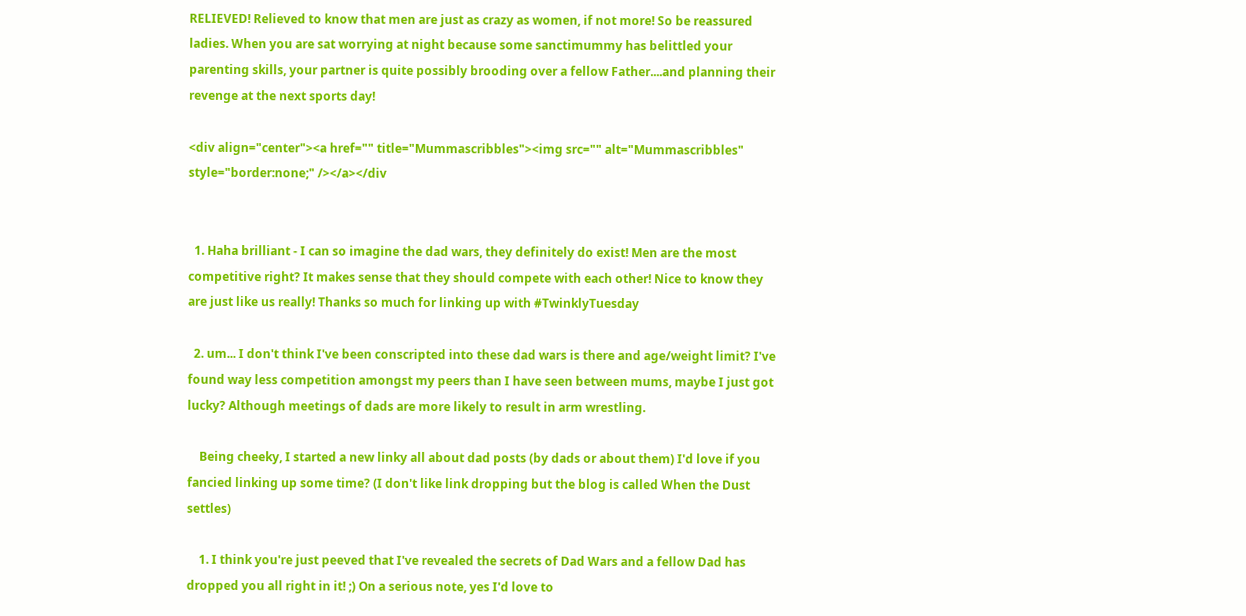RELIEVED! Relieved to know that men are just as crazy as women, if not more! So be reassured ladies. When you are sat worrying at night because some sanctimummy has belittled your parenting skills, your partner is quite possibly brooding over a fellow Father....and planning their revenge at the next sports day!

<div align="center"><a href="" title="Mummascribbles"><img src="" alt="Mummascribbles" style="border:none;" /></a></div


  1. Haha brilliant - I can so imagine the dad wars, they definitely do exist! Men are the most competitive right? It makes sense that they should compete with each other! Nice to know they are just like us really! Thanks so much for linking up with #TwinklyTuesday

  2. um... I don't think I've been conscripted into these dad wars is there and age/weight limit? I've found way less competition amongst my peers than I have seen between mums, maybe I just got lucky? Although meetings of dads are more likely to result in arm wrestling.

    Being cheeky, I started a new linky all about dad posts (by dads or about them) I'd love if you fancied linking up some time? (I don't like link dropping but the blog is called When the Dust settles)

    1. I think you're just peeved that I've revealed the secrets of Dad Wars and a fellow Dad has dropped you all right in it! ;) On a serious note, yes I'd love to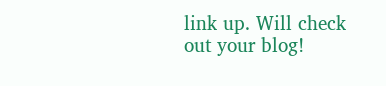link up. Will check out your blog!